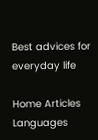Best advices for everyday life

Home Articles Languages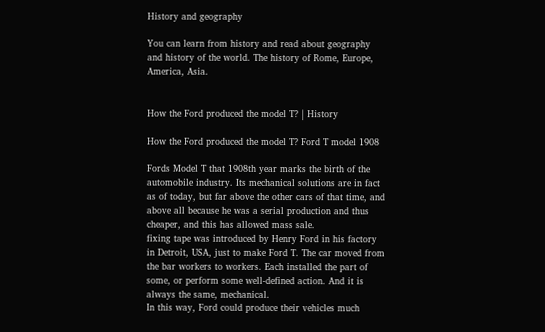History and geography

You can learn from history and read about geography and history of the world. The history of Rome, Europe, America, Asia.


How the Ford produced the model T? | History

How the Ford produced the model T? Ford T model 1908

Fords Model T that 1908th year marks the birth of the automobile industry. Its mechanical solutions are in fact as of today, but far above the other cars of that time, and above all because he was a serial production and thus cheaper, and this has allowed mass sale.
fixing tape was introduced by Henry Ford in his factory in Detroit, USA, just to make Ford T. The car moved from the bar workers to workers. Each installed the part of some, or perform some well-defined action. And it is always the same, mechanical.
In this way, Ford could produce their vehicles much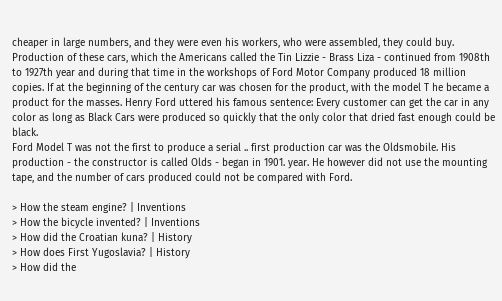cheaper in large numbers, and they were even his workers, who were assembled, they could buy.
Production of these cars, which the Americans called the Tin Lizzie - Brass Liza - continued from 1908th to 1927th year and during that time in the workshops of Ford Motor Company produced 18 million copies. If at the beginning of the century car was chosen for the product, with the model T he became a product for the masses. Henry Ford uttered his famous sentence: Every customer can get the car in any color as long as Black Cars were produced so quickly that the only color that dried fast enough could be black.
Ford Model T was not the first to produce a serial .. first production car was the Oldsmobile. His production - the constructor is called Olds - began in 1901. year. He however did not use the mounting tape, and the number of cars produced could not be compared with Ford.

> How the steam engine? | Inventions
> How the bicycle invented? | Inventions
> How did the Croatian kuna? | History
> How does First Yugoslavia? | History
> How did the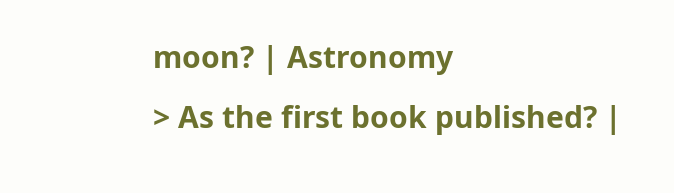moon? | Astronomy
> As the first book published? |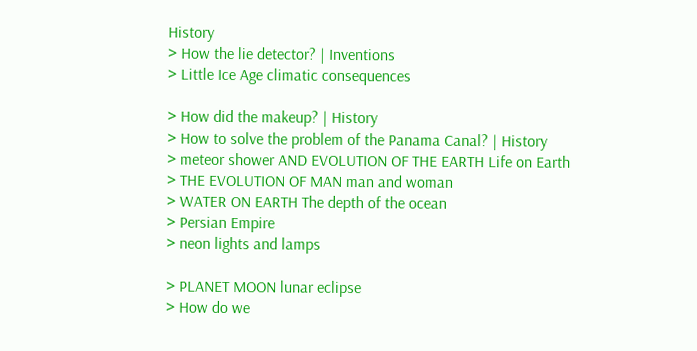History
> How the lie detector? | Inventions
> Little Ice Age climatic consequences

> How did the makeup? | History
> How to solve the problem of the Panama Canal? | History
> meteor shower AND EVOLUTION OF THE EARTH Life on Earth
> THE EVOLUTION OF MAN man and woman
> WATER ON EARTH The depth of the ocean
> Persian Empire
> neon lights and lamps

> PLANET MOON lunar eclipse
> How do we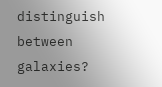distinguish between galaxies?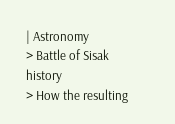| Astronomy
> Battle of Sisak history
> How the resulting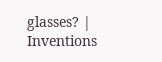glasses? | Inventions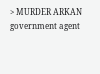> MURDER ARKAN government agent